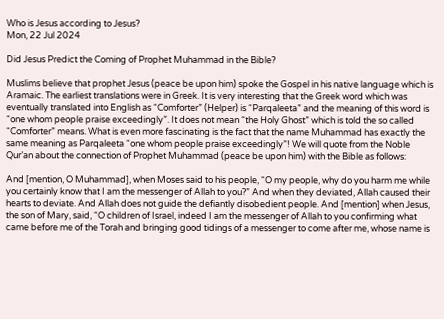Who is Jesus according to Jesus?
Mon, 22 Jul 2024

Did Jesus Predict the Coming of Prophet Muhammad in the Bible?

Muslims believe that prophet Jesus (peace be upon him) spoke the Gospel in his native language which is Aramaic. The earliest translations were in Greek. It is very interesting that the Greek word which was eventually translated into English as “Comforter” (Helper) is “Parqaleeta” and the meaning of this word is “one whom people praise exceedingly”. It does not mean “the Holy Ghost” which is told the so called “Comforter” means. What is even more fascinating is the fact that the name Muhammad has exactly the same meaning as Parqaleeta “one whom people praise exceedingly”! We will quote from the Noble Qur’an about the connection of Prophet Muhammad (peace be upon him) with the Bible as follows:

And [mention, O Muhammad], when Moses said to his people, “O my people, why do you harm me while you certainly know that I am the messenger of Allah to you?” And when they deviated, Allah caused their hearts to deviate. And Allah does not guide the defiantly disobedient people. And [mention] when Jesus, the son of Mary, said, “O children of Israel, indeed I am the messenger of Allah to you confirming what came before me of the Torah and bringing good tidings of a messenger to come after me, whose name is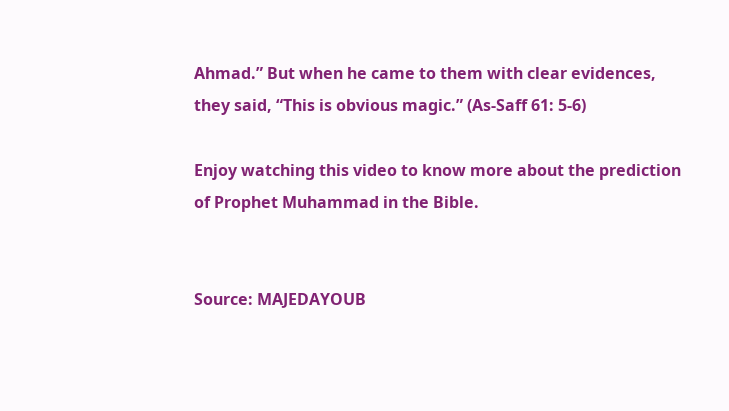Ahmad.” But when he came to them with clear evidences, they said, “This is obvious magic.” (As-Saff 61: 5-6)

Enjoy watching this video to know more about the prediction of Prophet Muhammad in the Bible.


Source: MAJEDAYOUB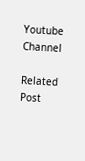Youtube Channel

Related Post